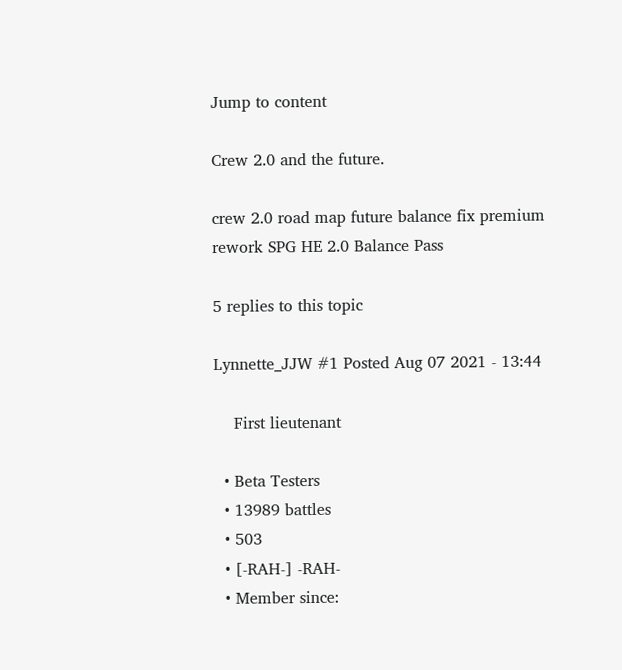Jump to content

Crew 2.0 and the future.

crew 2.0 road map future balance fix premium rework SPG HE 2.0 Balance Pass

5 replies to this topic

Lynnette_JJW #1 Posted Aug 07 2021 - 13:44

    First lieutenant

  • Beta Testers
  • 13989 battles
  • 503
  • [-RAH-] -RAH-
  • Member since: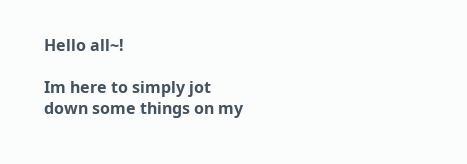Hello all~!

Im here to simply jot down some things on my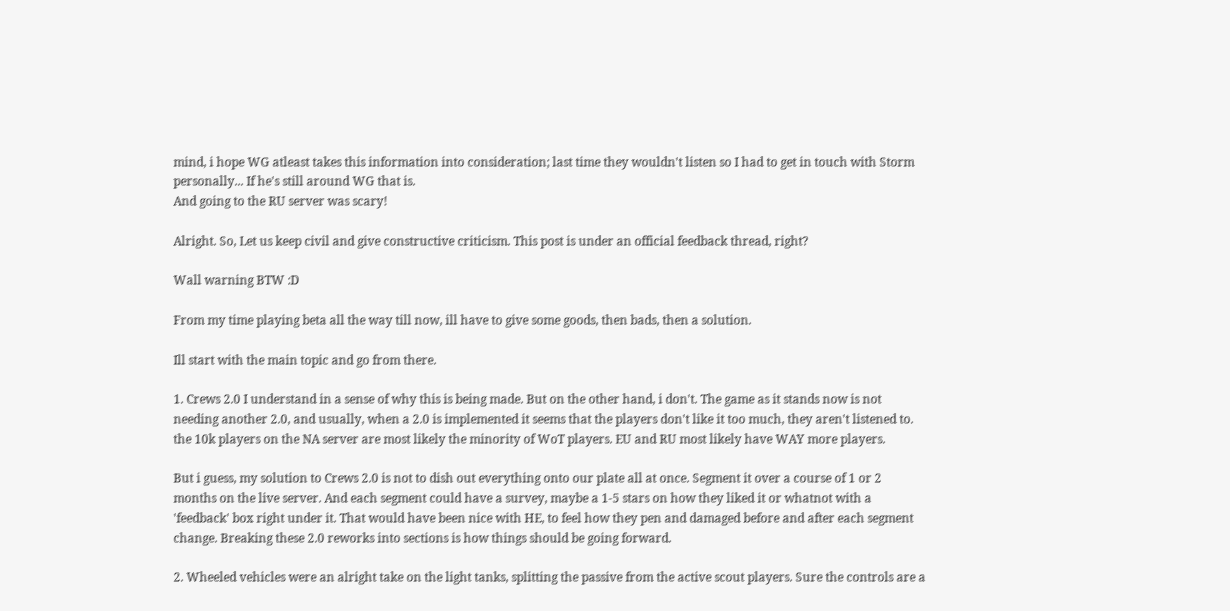mind, i hope WG atleast takes this information into consideration; last time they wouldn't listen so I had to get in touch with Storm personally... If he's still around WG that is.
And going to the RU server was scary!

Alright. So, Let us keep civil and give constructive criticism. This post is under an official feedback thread, right?

Wall warning BTW :D

From my time playing beta all the way till now, ill have to give some goods, then bads, then a solution.

Ill start with the main topic and go from there.

1. Crews 2.0 I understand in a sense of why this is being made. But on the other hand, i don't. The game as it stands now is not needing another 2.0, and usually, when a 2.0 is implemented it seems that the players don't like it too much, they aren't listened to. the 10k players on the NA server are most likely the minority of WoT players. EU and RU most likely have WAY more players.

But i guess, my solution to Crews 2.0 is not to dish out everything onto our plate all at once. Segment it over a course of 1 or 2 months on the live server. And each segment could have a survey, maybe a 1-5 stars on how they liked it or whatnot with a 'feedback' box right under it. That would have been nice with HE, to feel how they pen and damaged before and after each segment change. Breaking these 2.0 reworks into sections is how things should be going forward.

2. Wheeled vehicles were an alright take on the light tanks, splitting the passive from the active scout players. Sure the controls are a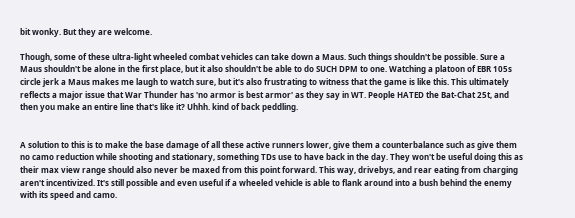bit wonky. But they are welcome.

Though, some of these ultra-light wheeled combat vehicles can take down a Maus. Such things shouldn't be possible. Sure a Maus shouldn't be alone in the first place, but it also shouldn't be able to do SUCH DPM to one. Watching a platoon of EBR 105s circle jerk a Maus makes me laugh to watch sure, but it's also frustrating to witness that the game is like this. This ultimately reflects a major issue that War Thunder has 'no armor is best armor' as they say in WT. People HATED the Bat-Chat 25t, and then you make an entire line that's like it? Uhhh. kind of back peddling.


A solution to this is to make the base damage of all these active runners lower, give them a counterbalance such as give them no camo reduction while shooting and stationary, something TDs use to have back in the day. They won't be useful doing this as their max view range should also never be maxed from this point forward. This way, drivebys, and rear eating from charging aren't incentivized. It's still possible and even useful if a wheeled vehicle is able to flank around into a bush behind the enemy with its speed and camo.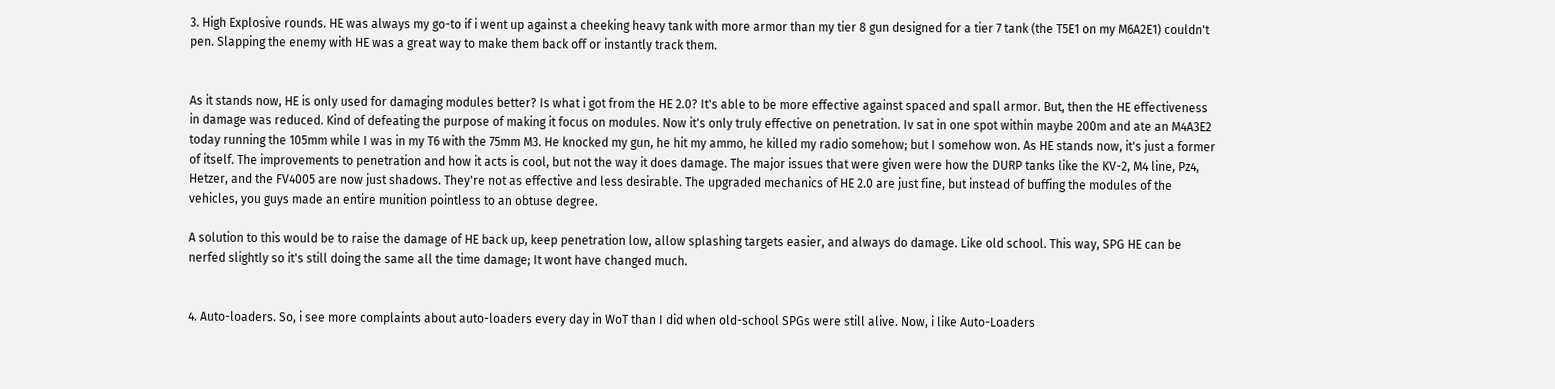3. High Explosive rounds. HE was always my go-to if i went up against a cheeking heavy tank with more armor than my tier 8 gun designed for a tier 7 tank (the T5E1 on my M6A2E1) couldn't pen. Slapping the enemy with HE was a great way to make them back off or instantly track them.


As it stands now, HE is only used for damaging modules better? Is what i got from the HE 2.0? It's able to be more effective against spaced and spall armor. But, then the HE effectiveness in damage was reduced. Kind of defeating the purpose of making it focus on modules. Now it's only truly effective on penetration. Iv sat in one spot within maybe 200m and ate an M4A3E2 today running the 105mm while I was in my T6 with the 75mm M3. He knocked my gun, he hit my ammo, he killed my radio somehow; but I somehow won. As HE stands now, it's just a former of itself. The improvements to penetration and how it acts is cool, but not the way it does damage. The major issues that were given were how the DURP tanks like the KV-2, M4 line, Pz4, Hetzer, and the FV4005 are now just shadows. They're not as effective and less desirable. The upgraded mechanics of HE 2.0 are just fine, but instead of buffing the modules of the vehicles, you guys made an entire munition pointless to an obtuse degree.

A solution to this would be to raise the damage of HE back up, keep penetration low, allow splashing targets easier, and always do damage. Like old school. This way, SPG HE can be nerfed slightly so it's still doing the same all the time damage; It wont have changed much.


4. Auto-loaders. So, i see more complaints about auto-loaders every day in WoT than I did when old-school SPGs were still alive. Now, i like Auto-Loaders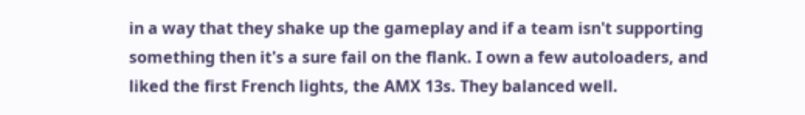in a way that they shake up the gameplay and if a team isn't supporting something then it's a sure fail on the flank. I own a few autoloaders, and liked the first French lights, the AMX 13s. They balanced well.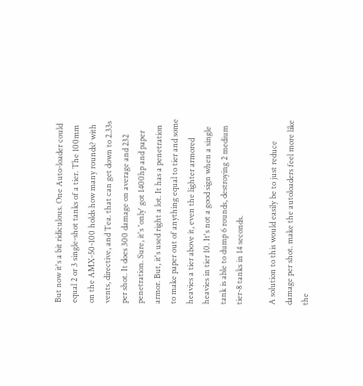But now it's a bit ridiculous. One Auto-loader could equal 2 or 3 single-shot tanks of a tier. The 100mm on the AMX-50-100 holds how many rounds? with vents, directive, and Tea. that can get down to 2.33s per shot. It does 300 damage on average and 232 penetration. Sure, it's 'only' got 1400hp and paper armor. But, it's used right a lot. It has a penetration to make paper out of anything equal to tier and some heavies a tier above it, even the lighter armored heavies in tier 10. It's not a good sign when a single tank is able to dump 6 rounds, destroying 2 medium tier-8 tanks in 14 seconds.

A solution to this would easily be to just reduce damage per shot. make the autoloaders feel more like the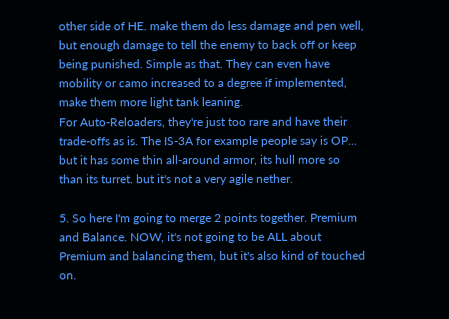other side of HE. make them do less damage and pen well, but enough damage to tell the enemy to back off or keep being punished. Simple as that. They can even have mobility or camo increased to a degree if implemented, make them more light tank leaning.
For Auto-Reloaders, they're just too rare and have their trade-offs as is. The IS-3A for example people say is OP... but it has some thin all-around armor, its hull more so than its turret. but it's not a very agile nether.

5. So here I'm going to merge 2 points together. Premium and Balance. NOW, it's not going to be ALL about Premium and balancing them, but it's also kind of touched on.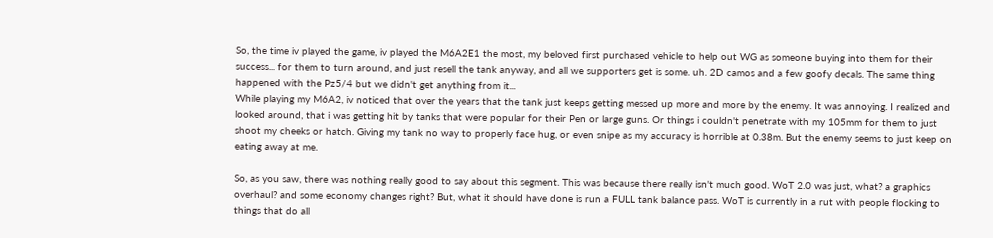So, the time iv played the game, iv played the M6A2E1 the most, my beloved first purchased vehicle to help out WG as someone buying into them for their success... for them to turn around, and just resell the tank anyway, and all we supporters get is some. uh. 2D camos and a few goofy decals. The same thing happened with the Pz5/4 but we didn't get anything from it...
While playing my M6A2, iv noticed that over the years that the tank just keeps getting messed up more and more by the enemy. It was annoying. I realized and looked around, that i was getting hit by tanks that were popular for their Pen or large guns. Or things i couldn't penetrate with my 105mm for them to just shoot my cheeks or hatch. Giving my tank no way to properly face hug, or even snipe as my accuracy is horrible at 0.38m. But the enemy seems to just keep on eating away at me.

So, as you saw, there was nothing really good to say about this segment. This was because there really isn't much good. WoT 2.0 was just, what? a graphics overhaul? and some economy changes right? But, what it should have done is run a FULL tank balance pass. WoT is currently in a rut with people flocking to things that do all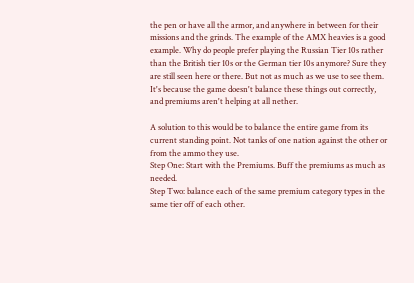the pen or have all the armor, and anywhere in between for their missions and the grinds. The example of the AMX heavies is a good example. Why do people prefer playing the Russian Tier 10s rather than the British tier 10s or the German tier 10s anymore? Sure they are still seen here or there. But not as much as we use to see them. It's because the game doesn't balance these things out correctly, and premiums aren't helping at all nether.

A solution to this would be to balance the entire game from its current standing point. Not tanks of one nation against the other or from the ammo they use.
Step One: Start with the Premiums. Buff the premiums as much as needed.
Step Two: balance each of the same premium category types in the same tier off of each other.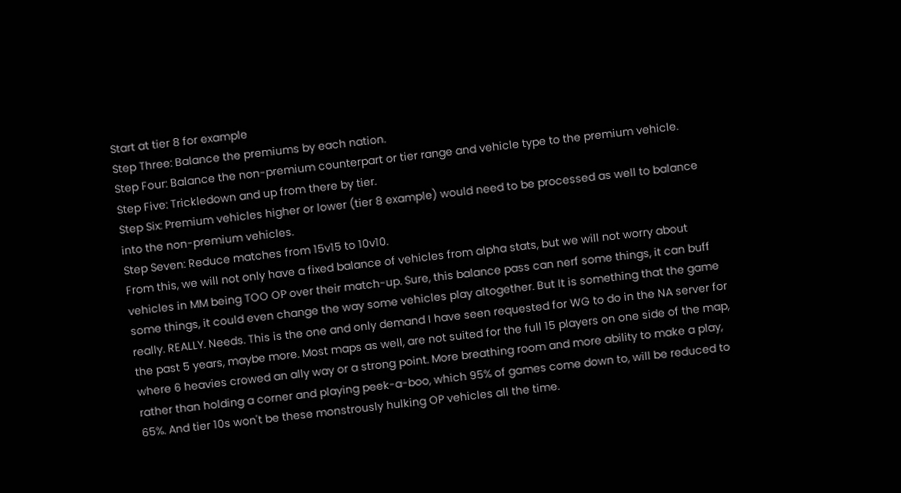Start at tier 8 for example
Step Three: Balance the premiums by each nation.
Step Four: Balance the non-premium counterpart or tier range and vehicle type to the premium vehicle.
Step Five: Trickledown and up from there by tier.
Step Six: Premium vehicles higher or lower (tier 8 example) would need to be processed as well to balance into the non-premium vehicles.
Step Seven: Reduce matches from 15v15 to 10v10.
From this, we will not only have a fixed balance of vehicles from alpha stats, but we will not worry about vehicles in MM being TOO OP over their match-up. Sure, this balance pass can nerf some things, it can buff some things, it could even change the way some vehicles play altogether. But It is something that the game really. REALLY. Needs. This is the one and only demand I have seen requested for WG to do in the NA server for the past 5 years, maybe more. Most maps as well, are not suited for the full 15 players on one side of the map, where 6 heavies crowed an ally way or a strong point. More breathing room and more ability to make a play, rather than holding a corner and playing peek-a-boo, which 95% of games come down to, will be reduced to 65%. And tier 10s won't be these monstrously hulking OP vehicles all the time.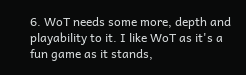6. WoT needs some more, depth and playability to it. I like WoT as it's a fun game as it stands,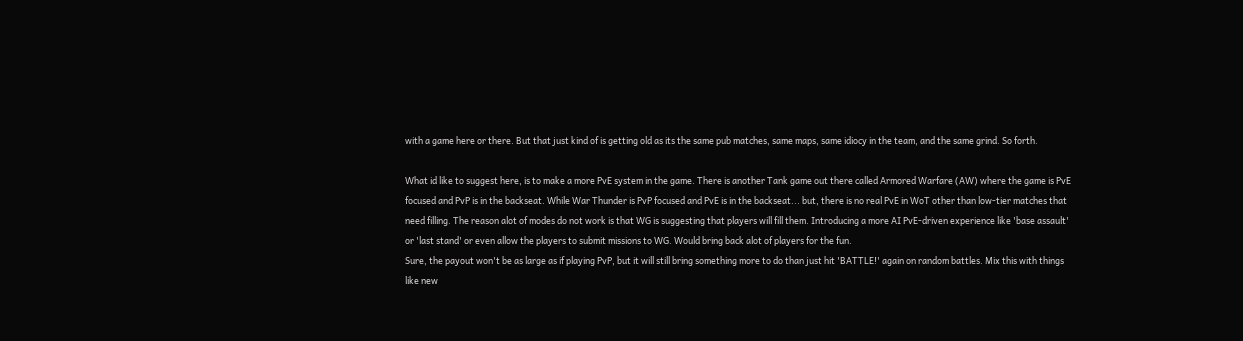with a game here or there. But that just kind of is getting old as its the same pub matches, same maps, same idiocy in the team, and the same grind. So forth.

What id like to suggest here, is to make a more PvE system in the game. There is another Tank game out there called Armored Warfare (AW) where the game is PvE focused and PvP is in the backseat. While War Thunder is PvP focused and PvE is in the backseat... but, there is no real PvE in WoT other than low-tier matches that need filling. The reason alot of modes do not work is that WG is suggesting that players will fill them. Introducing a more AI PvE-driven experience like 'base assault' or 'last stand' or even allow the players to submit missions to WG. Would bring back alot of players for the fun.
Sure, the payout won't be as large as if playing PvP, but it will still bring something more to do than just hit 'BATTLE!' again on random battles. Mix this with things like new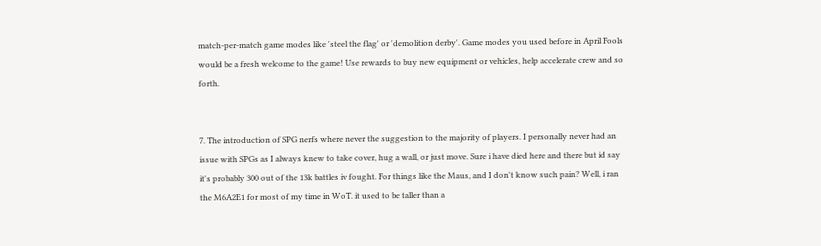match-per-match game modes like 'steel the flag' or 'demolition derby'. Game modes you used before in April Fools would be a fresh welcome to the game! Use rewards to buy new equipment or vehicles, help accelerate crew and so forth.


7. The introduction of SPG nerfs where never the suggestion to the majority of players. I personally never had an issue with SPGs as I always knew to take cover, hug a wall, or just move. Sure i have died here and there but id say it's probably 300 out of the 13k battles iv fought. For things like the Maus, and I don't know such pain? Well, i ran the M6A2E1 for most of my time in WoT. it used to be taller than a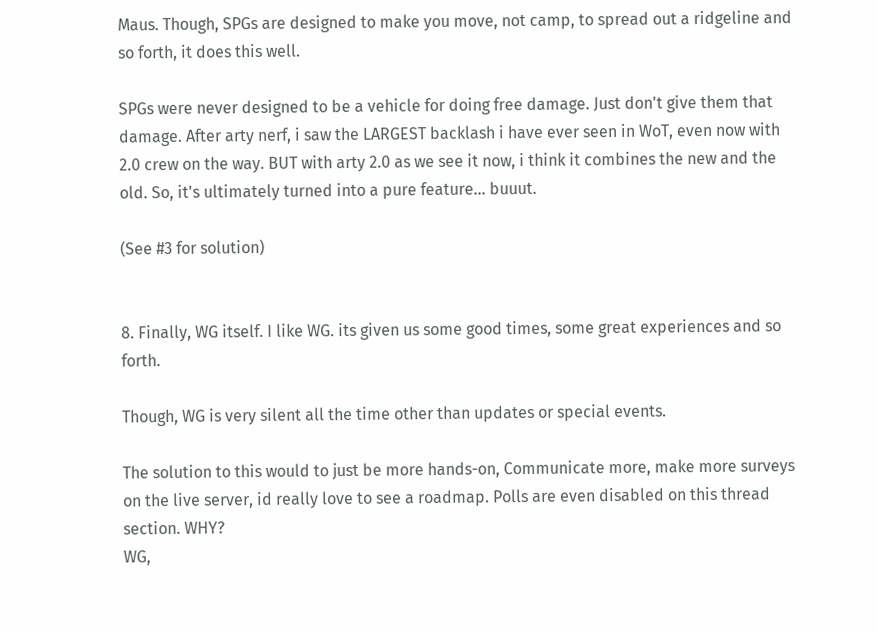Maus. Though, SPGs are designed to make you move, not camp, to spread out a ridgeline and so forth, it does this well.

SPGs were never designed to be a vehicle for doing free damage. Just don't give them that damage. After arty nerf, i saw the LARGEST backlash i have ever seen in WoT, even now with 2.0 crew on the way. BUT with arty 2.0 as we see it now, i think it combines the new and the old. So, it's ultimately turned into a pure feature... buuut.

(See #3 for solution)


8. Finally, WG itself. I like WG. its given us some good times, some great experiences and so forth.

Though, WG is very silent all the time other than updates or special events.

The solution to this would to just be more hands-on, Communicate more, make more surveys on the live server, id really love to see a roadmap. Polls are even disabled on this thread section. WHY?
WG,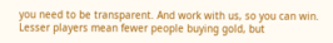you need to be transparent. And work with us, so you can win. Lesser players mean fewer people buying gold, but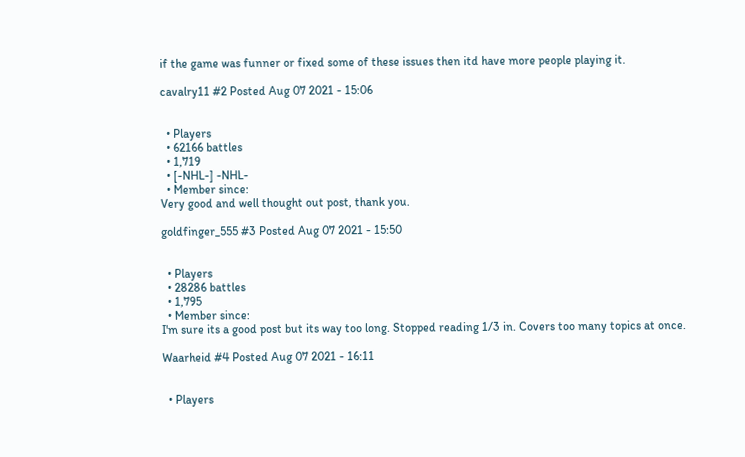if the game was funner or fixed some of these issues then itd have more people playing it.

cavalry11 #2 Posted Aug 07 2021 - 15:06


  • Players
  • 62166 battles
  • 1,719
  • [-NHL-] -NHL-
  • Member since:
Very good and well thought out post, thank you.

goldfinger_555 #3 Posted Aug 07 2021 - 15:50


  • Players
  • 28286 battles
  • 1,795
  • Member since:
I'm sure its a good post but its way too long. Stopped reading 1/3 in. Covers too many topics at once.

Waarheid #4 Posted Aug 07 2021 - 16:11


  • Players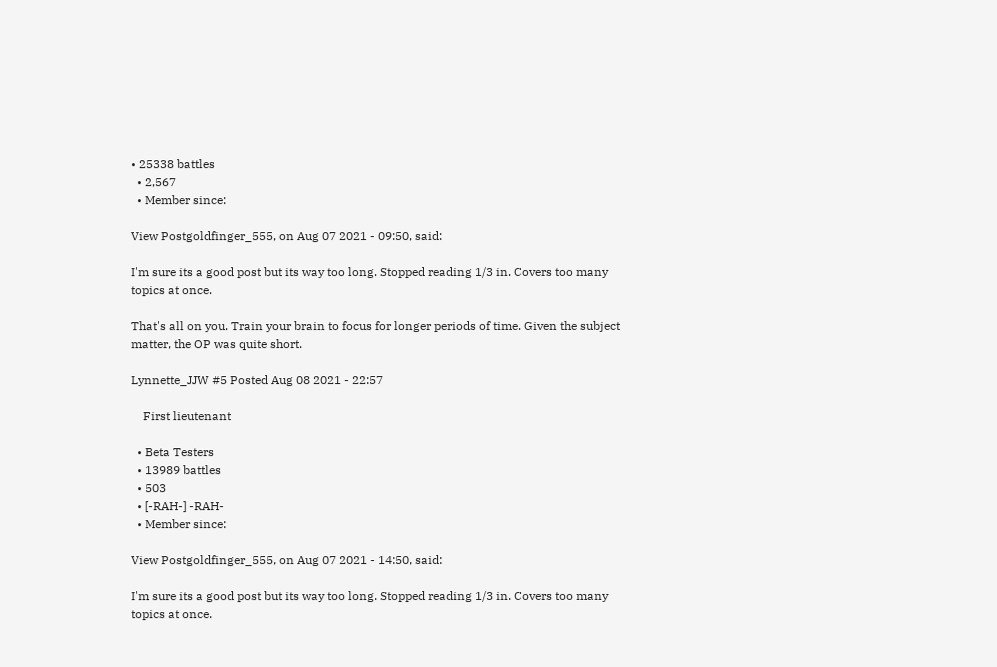• 25338 battles
  • 2,567
  • Member since:

View Postgoldfinger_555, on Aug 07 2021 - 09:50, said:

I'm sure its a good post but its way too long. Stopped reading 1/3 in. Covers too many topics at once.

That's all on you. Train your brain to focus for longer periods of time. Given the subject matter, the OP was quite short.

Lynnette_JJW #5 Posted Aug 08 2021 - 22:57

    First lieutenant

  • Beta Testers
  • 13989 battles
  • 503
  • [-RAH-] -RAH-
  • Member since:

View Postgoldfinger_555, on Aug 07 2021 - 14:50, said:

I'm sure its a good post but its way too long. Stopped reading 1/3 in. Covers too many topics at once.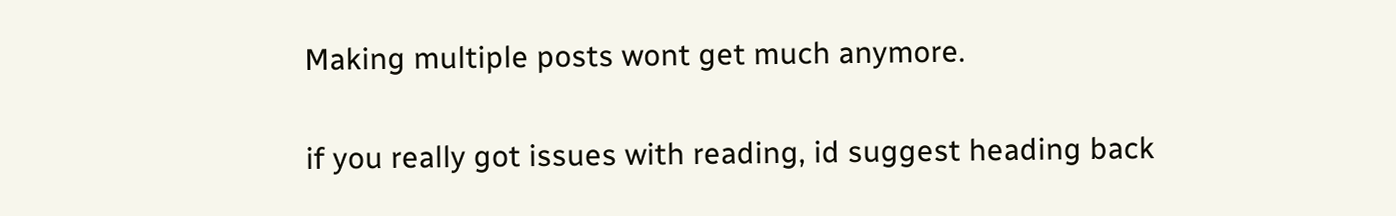Making multiple posts wont get much anymore.


if you really got issues with reading, id suggest heading back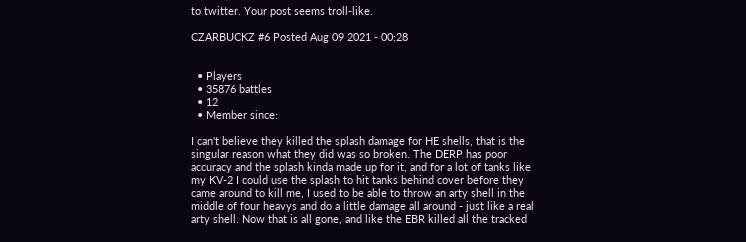to twitter. Your post seems troll-like.

CZARBUCKZ #6 Posted Aug 09 2021 - 00:28


  • Players
  • 35876 battles
  • 12
  • Member since:

I can't believe they killed the splash damage for HE shells, that is the singular reason what they did was so broken. The DERP has poor accuracy and the splash kinda made up for it, and for a lot of tanks like my KV-2 I could use the splash to hit tanks behind cover before they came around to kill me, I used to be able to throw an arty shell in the middle of four heavys and do a little damage all around - just like a real arty shell. Now that is all gone, and like the EBR killed all the tracked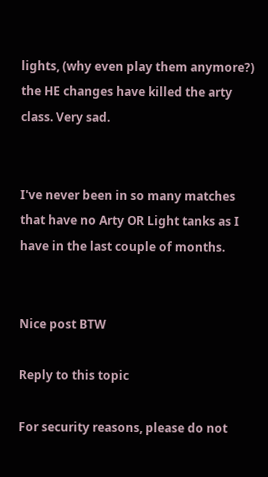lights, (why even play them anymore?) the HE changes have killed the arty class. Very sad.


I've never been in so many matches that have no Arty OR Light tanks as I have in the last couple of months.


Nice post BTW

Reply to this topic

For security reasons, please do not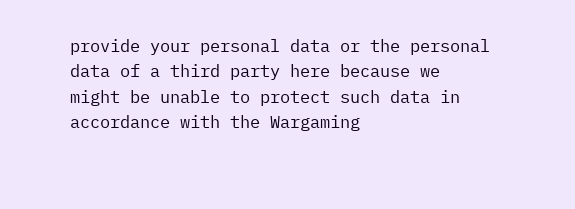provide your personal data or the personal data of a third party here because we might be unable to protect such data in accordance with the Wargaming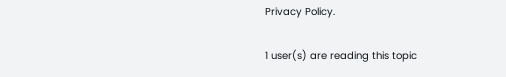Privacy Policy.

1 user(s) are reading this topic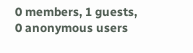0 members, 1 guests, 0 anonymous users